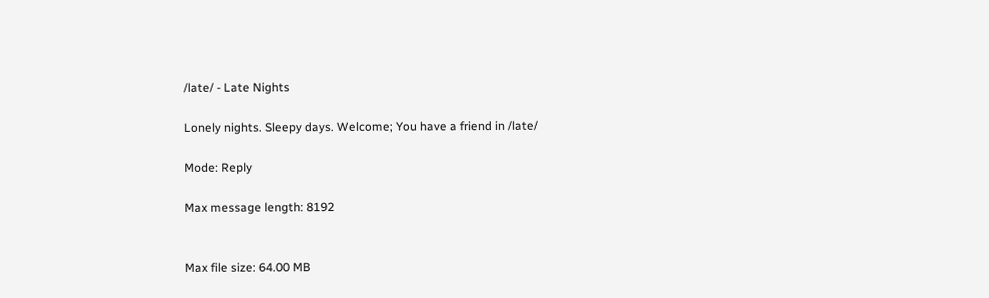/late/ - Late Nights

Lonely nights. Sleepy days. Welcome; You have a friend in /late/

Mode: Reply

Max message length: 8192


Max file size: 64.00 MB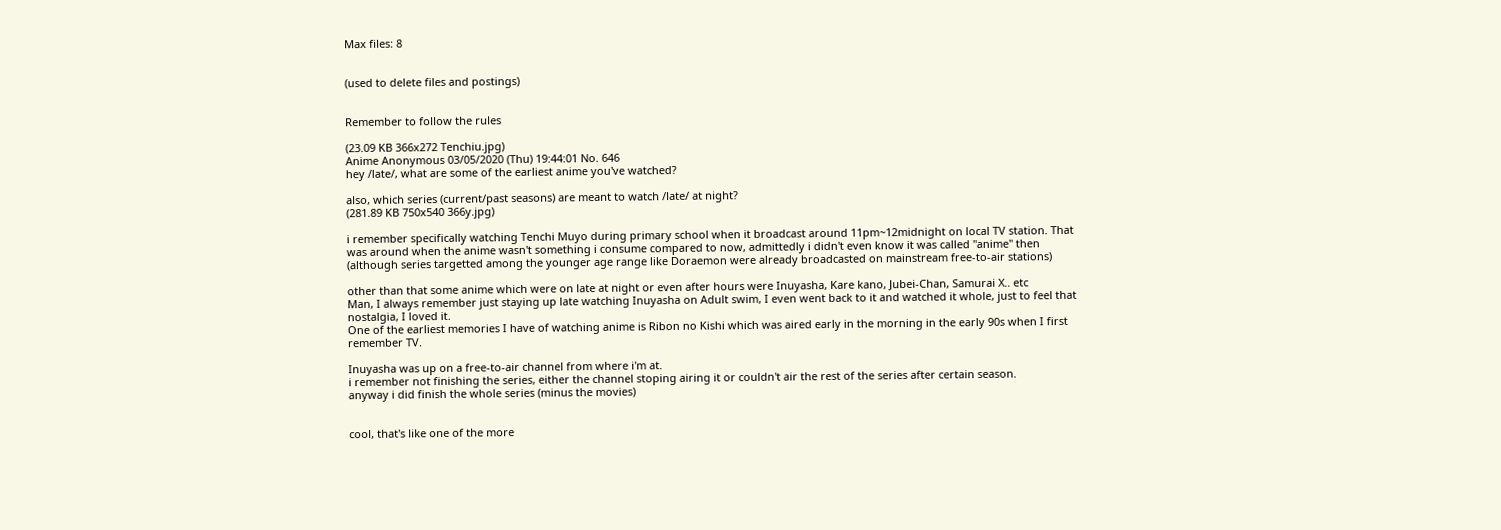Max files: 8


(used to delete files and postings)


Remember to follow the rules

(23.09 KB 366x272 Tenchiu.jpg)
Anime Anonymous 03/05/2020 (Thu) 19:44:01 No. 646
hey /late/, what are some of the earliest anime you've watched?

also, which series (current/past seasons) are meant to watch /late/ at night?
(281.89 KB 750x540 366y.jpg)

i remember specifically watching Tenchi Muyo during primary school when it broadcast around 11pm~12midnight on local TV station. That was around when the anime wasn't something i consume compared to now, admittedly i didn't even know it was called "anime" then (although series targetted among the younger age range like Doraemon were already broadcasted on mainstream free-to-air stations)

other than that some anime which were on late at night or even after hours were Inuyasha, Kare kano, Jubei-Chan, Samurai X.. etc
Man, I always remember just staying up late watching Inuyasha on Adult swim, I even went back to it and watched it whole, just to feel that nostalgia, I loved it.
One of the earliest memories I have of watching anime is Ribon no Kishi which was aired early in the morning in the early 90s when I first remember TV.

Inuyasha was up on a free-to-air channel from where i'm at.
i remember not finishing the series, either the channel stoping airing it or couldn't air the rest of the series after certain season.
anyway i did finish the whole series (minus the movies)


cool, that's like one of the more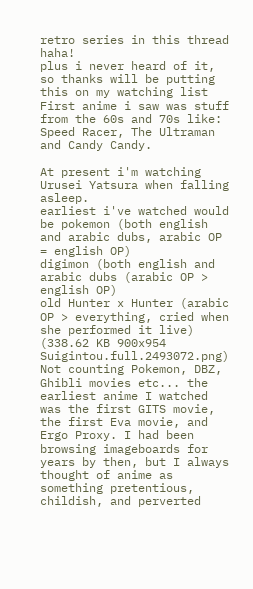retro series in this thread haha!
plus i never heard of it, so thanks will be putting this on my watching list
First anime i saw was stuff from the 60s and 70s like: Speed Racer, The Ultraman and Candy Candy.

At present i'm watching Urusei Yatsura when falling asleep.
earliest i've watched would be pokemon (both english and arabic dubs, arabic OP = english OP)
digimon (both english and arabic dubs (arabic OP > english OP)
old Hunter x Hunter (arabic OP > everything, cried when she performed it live)
(338.62 KB 900x954 Suigintou.full.2493072.png)
Not counting Pokemon, DBZ, Ghibli movies etc... the earliest anime I watched was the first GITS movie, the first Eva movie, and Ergo Proxy. I had been browsing imageboards for years by then, but I always thought of anime as something pretentious, childish, and perverted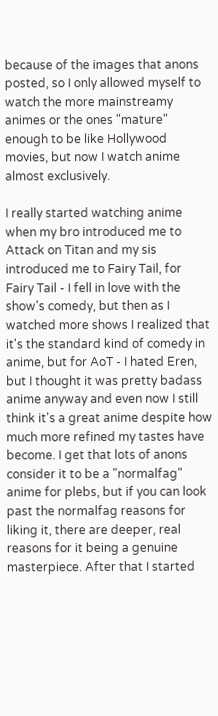because of the images that anons posted, so I only allowed myself to watch the more mainstreamy animes or the ones "mature" enough to be like Hollywood movies, but now I watch anime almost exclusively.

I really started watching anime when my bro introduced me to Attack on Titan and my sis introduced me to Fairy Tail, for Fairy Tail - I fell in love with the show's comedy, but then as I watched more shows I realized that it's the standard kind of comedy in anime, but for AoT - I hated Eren, but I thought it was pretty badass anime anyway and even now I still think it's a great anime despite how much more refined my tastes have become. I get that lots of anons consider it to be a "normalfag" anime for plebs, but if you can look past the normalfag reasons for liking it, there are deeper, real reasons for it being a genuine masterpiece. After that I started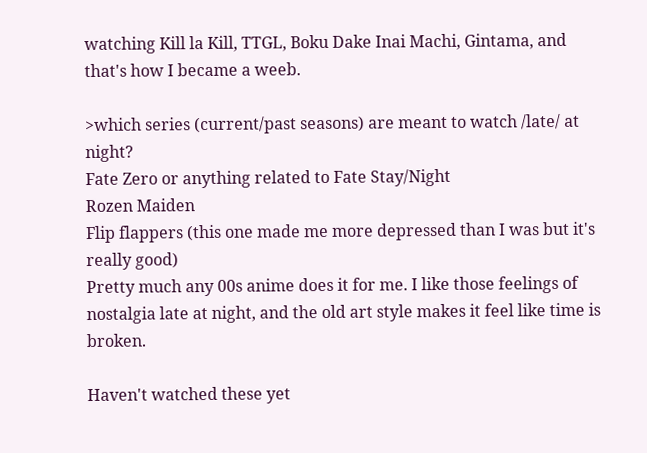watching Kill la Kill, TTGL, Boku Dake Inai Machi, Gintama, and that's how I became a weeb.

>which series (current/past seasons) are meant to watch /late/ at night?
Fate Zero or anything related to Fate Stay/Night
Rozen Maiden
Flip flappers (this one made me more depressed than I was but it's really good)
Pretty much any 00s anime does it for me. I like those feelings of nostalgia late at night, and the old art style makes it feel like time is broken.

Haven't watched these yet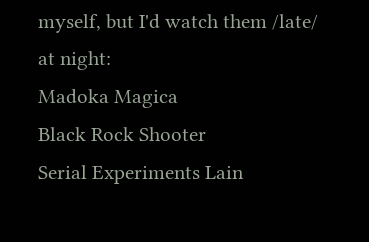myself, but I'd watch them /late/ at night:
Madoka Magica
Black Rock Shooter
Serial Experiments Lain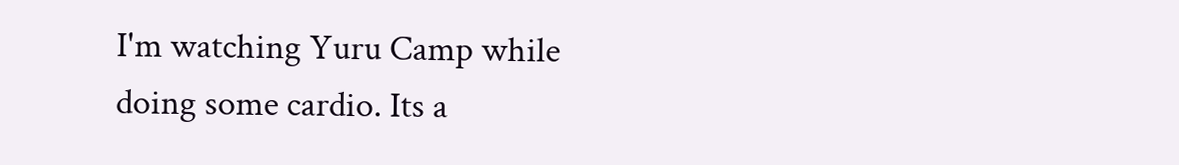I'm watching Yuru Camp while doing some cardio. Its a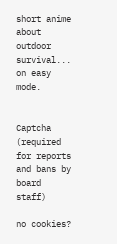short anime about outdoor survival... on easy mode.


Captcha (required for reports and bans by board staff)

no cookies?